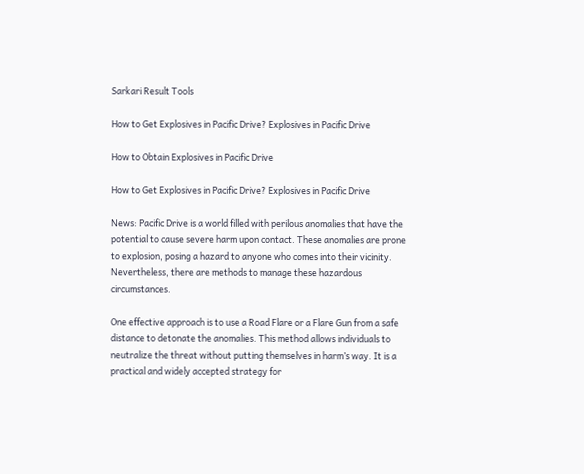Sarkari Result Tools

How to Get Explosives in Pacific Drive? Explosives in Pacific Drive

How to Obtain Explosives in Pacific Drive

How to Get Explosives in Pacific Drive? Explosives in Pacific Drive

News: Pacific Drive is a world filled with perilous anomalies that have the potential to cause severe harm upon contact. These anomalies are prone to explosion, posing a hazard to anyone who comes into their vicinity. Nevertheless, there are methods to manage these hazardous circumstances.

One effective approach is to use a Road Flare or a Flare Gun from a safe distance to detonate the anomalies. This method allows individuals to neutralize the threat without putting themselves in harm’s way. It is a practical and widely accepted strategy for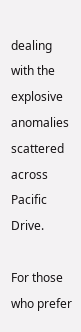dealing with the explosive anomalies scattered across Pacific Drive.

For those who prefer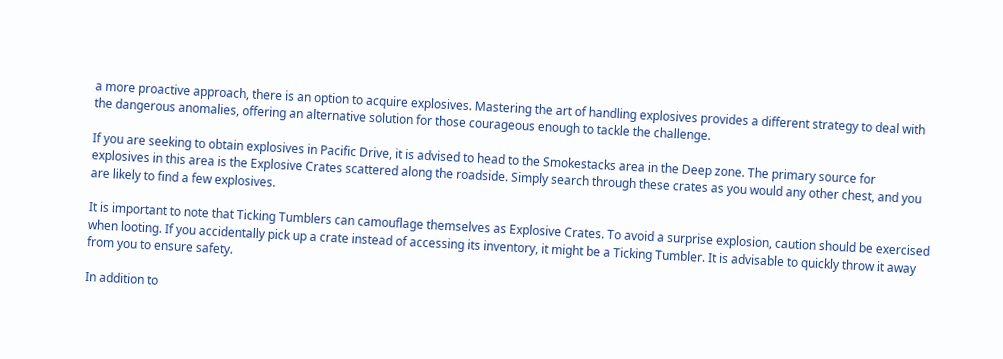a more proactive approach, there is an option to acquire explosives. Mastering the art of handling explosives provides a different strategy to deal with the dangerous anomalies, offering an alternative solution for those courageous enough to tackle the challenge.

If you are seeking to obtain explosives in Pacific Drive, it is advised to head to the Smokestacks area in the Deep zone. The primary source for explosives in this area is the Explosive Crates scattered along the roadside. Simply search through these crates as you would any other chest, and you are likely to find a few explosives.

It is important to note that Ticking Tumblers can camouflage themselves as Explosive Crates. To avoid a surprise explosion, caution should be exercised when looting. If you accidentally pick up a crate instead of accessing its inventory, it might be a Ticking Tumbler. It is advisable to quickly throw it away from you to ensure safety.

In addition to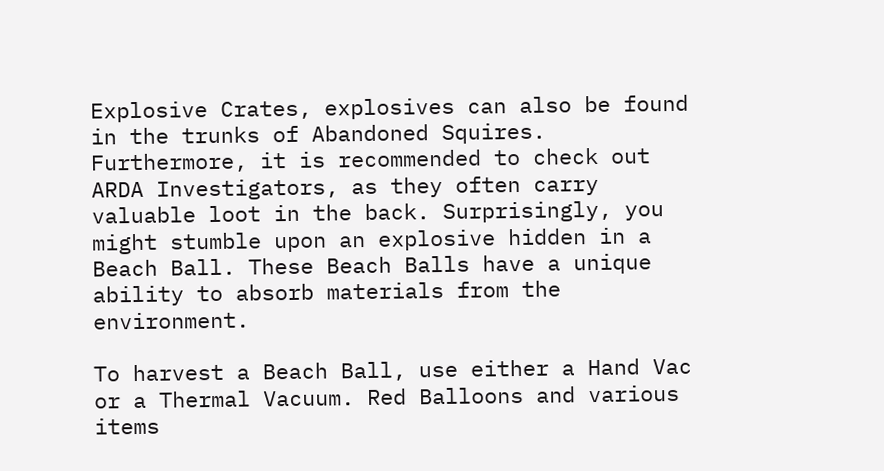Explosive Crates, explosives can also be found in the trunks of Abandoned Squires. Furthermore, it is recommended to check out ARDA Investigators, as they often carry valuable loot in the back. Surprisingly, you might stumble upon an explosive hidden in a Beach Ball. These Beach Balls have a unique ability to absorb materials from the environment.

To harvest a Beach Ball, use either a Hand Vac or a Thermal Vacuum. Red Balloons and various items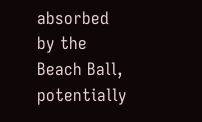absorbed by the Beach Ball, potentially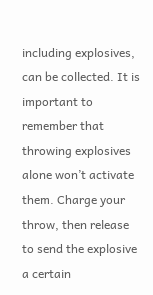including explosives, can be collected. It is important to remember that throwing explosives alone won’t activate them. Charge your throw, then release to send the explosive a certain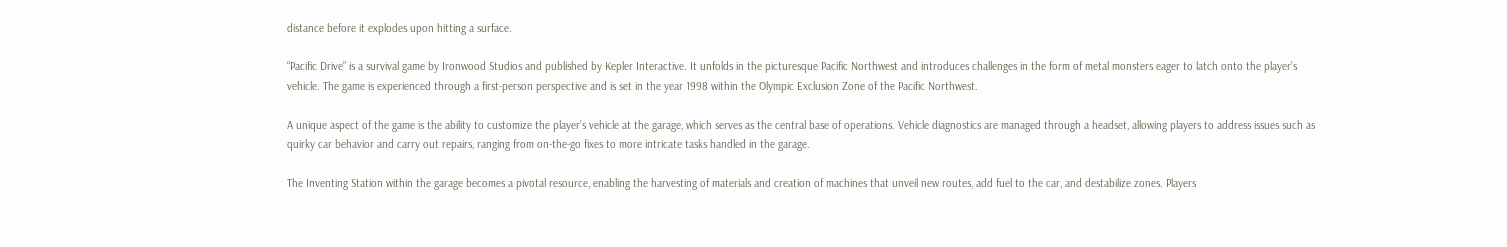distance before it explodes upon hitting a surface.

“Pacific Drive” is a survival game by Ironwood Studios and published by Kepler Interactive. It unfolds in the picturesque Pacific Northwest and introduces challenges in the form of metal monsters eager to latch onto the player’s vehicle. The game is experienced through a first-person perspective and is set in the year 1998 within the Olympic Exclusion Zone of the Pacific Northwest.

A unique aspect of the game is the ability to customize the player’s vehicle at the garage, which serves as the central base of operations. Vehicle diagnostics are managed through a headset, allowing players to address issues such as quirky car behavior and carry out repairs, ranging from on-the-go fixes to more intricate tasks handled in the garage.

The Inventing Station within the garage becomes a pivotal resource, enabling the harvesting of materials and creation of machines that unveil new routes, add fuel to the car, and destabilize zones. Players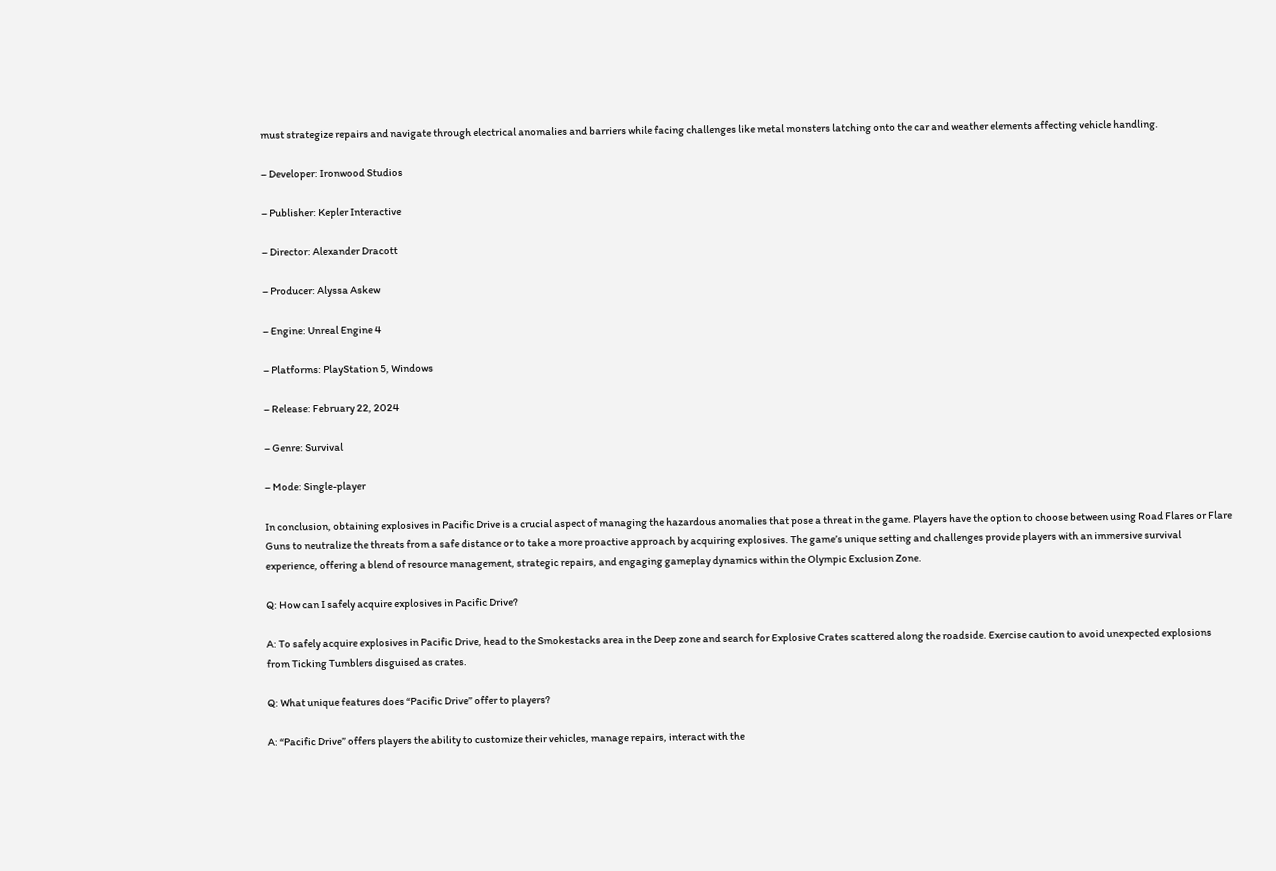must strategize repairs and navigate through electrical anomalies and barriers while facing challenges like metal monsters latching onto the car and weather elements affecting vehicle handling.

– Developer: Ironwood Studios

– Publisher: Kepler Interactive

– Director: Alexander Dracott

– Producer: Alyssa Askew

– Engine: Unreal Engine 4

– Platforms: PlayStation 5, Windows

– Release: February 22, 2024

– Genre: Survival

– Mode: Single-player

In conclusion, obtaining explosives in Pacific Drive is a crucial aspect of managing the hazardous anomalies that pose a threat in the game. Players have the option to choose between using Road Flares or Flare Guns to neutralize the threats from a safe distance or to take a more proactive approach by acquiring explosives. The game’s unique setting and challenges provide players with an immersive survival experience, offering a blend of resource management, strategic repairs, and engaging gameplay dynamics within the Olympic Exclusion Zone.

Q: How can I safely acquire explosives in Pacific Drive?

A: To safely acquire explosives in Pacific Drive, head to the Smokestacks area in the Deep zone and search for Explosive Crates scattered along the roadside. Exercise caution to avoid unexpected explosions from Ticking Tumblers disguised as crates.

Q: What unique features does “Pacific Drive” offer to players?

A: “Pacific Drive” offers players the ability to customize their vehicles, manage repairs, interact with the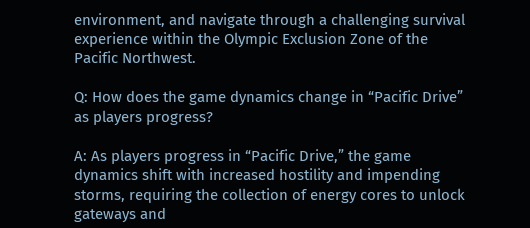environment, and navigate through a challenging survival experience within the Olympic Exclusion Zone of the Pacific Northwest.

Q: How does the game dynamics change in “Pacific Drive” as players progress?

A: As players progress in “Pacific Drive,” the game dynamics shift with increased hostility and impending storms, requiring the collection of energy cores to unlock gateways and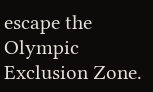escape the Olympic Exclusion Zone.